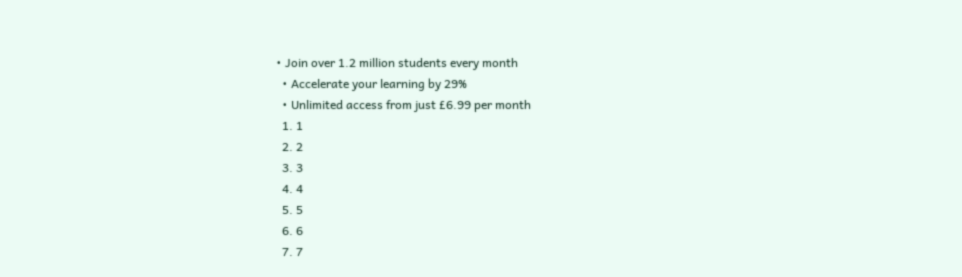• Join over 1.2 million students every month
  • Accelerate your learning by 29%
  • Unlimited access from just £6.99 per month
  1. 1
  2. 2
  3. 3
  4. 4
  5. 5
  6. 6
  7. 7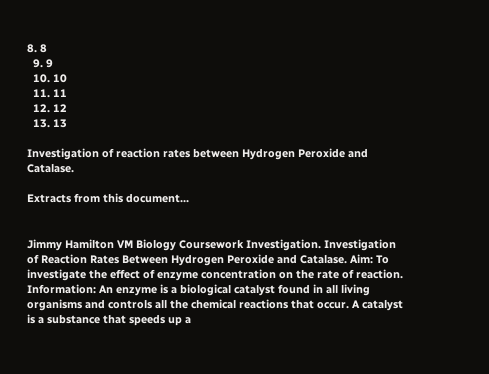8. 8
  9. 9
  10. 10
  11. 11
  12. 12
  13. 13

Investigation of reaction rates between Hydrogen Peroxide and Catalase.

Extracts from this document...


Jimmy Hamilton VM Biology Coursework Investigation. Investigation of Reaction Rates Between Hydrogen Peroxide and Catalase. Aim: To investigate the effect of enzyme concentration on the rate of reaction. Information: An enzyme is a biological catalyst found in all living organisms and controls all the chemical reactions that occur. A catalyst is a substance that speeds up a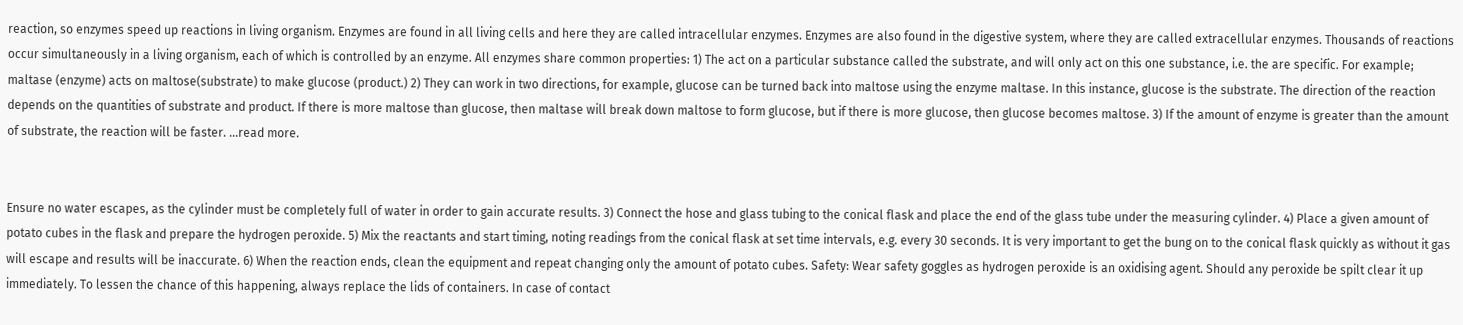reaction, so enzymes speed up reactions in living organism. Enzymes are found in all living cells and here they are called intracellular enzymes. Enzymes are also found in the digestive system, where they are called extracellular enzymes. Thousands of reactions occur simultaneously in a living organism, each of which is controlled by an enzyme. All enzymes share common properties: 1) The act on a particular substance called the substrate, and will only act on this one substance, i.e. the are specific. For example; maltase (enzyme) acts on maltose(substrate) to make glucose (product.) 2) They can work in two directions, for example, glucose can be turned back into maltose using the enzyme maltase. In this instance, glucose is the substrate. The direction of the reaction depends on the quantities of substrate and product. If there is more maltose than glucose, then maltase will break down maltose to form glucose, but if there is more glucose, then glucose becomes maltose. 3) If the amount of enzyme is greater than the amount of substrate, the reaction will be faster. ...read more.


Ensure no water escapes, as the cylinder must be completely full of water in order to gain accurate results. 3) Connect the hose and glass tubing to the conical flask and place the end of the glass tube under the measuring cylinder. 4) Place a given amount of potato cubes in the flask and prepare the hydrogen peroxide. 5) Mix the reactants and start timing, noting readings from the conical flask at set time intervals, e.g. every 30 seconds. It is very important to get the bung on to the conical flask quickly as without it gas will escape and results will be inaccurate. 6) When the reaction ends, clean the equipment and repeat changing only the amount of potato cubes. Safety: Wear safety goggles as hydrogen peroxide is an oxidising agent. Should any peroxide be spilt clear it up immediately. To lessen the chance of this happening, always replace the lids of containers. In case of contact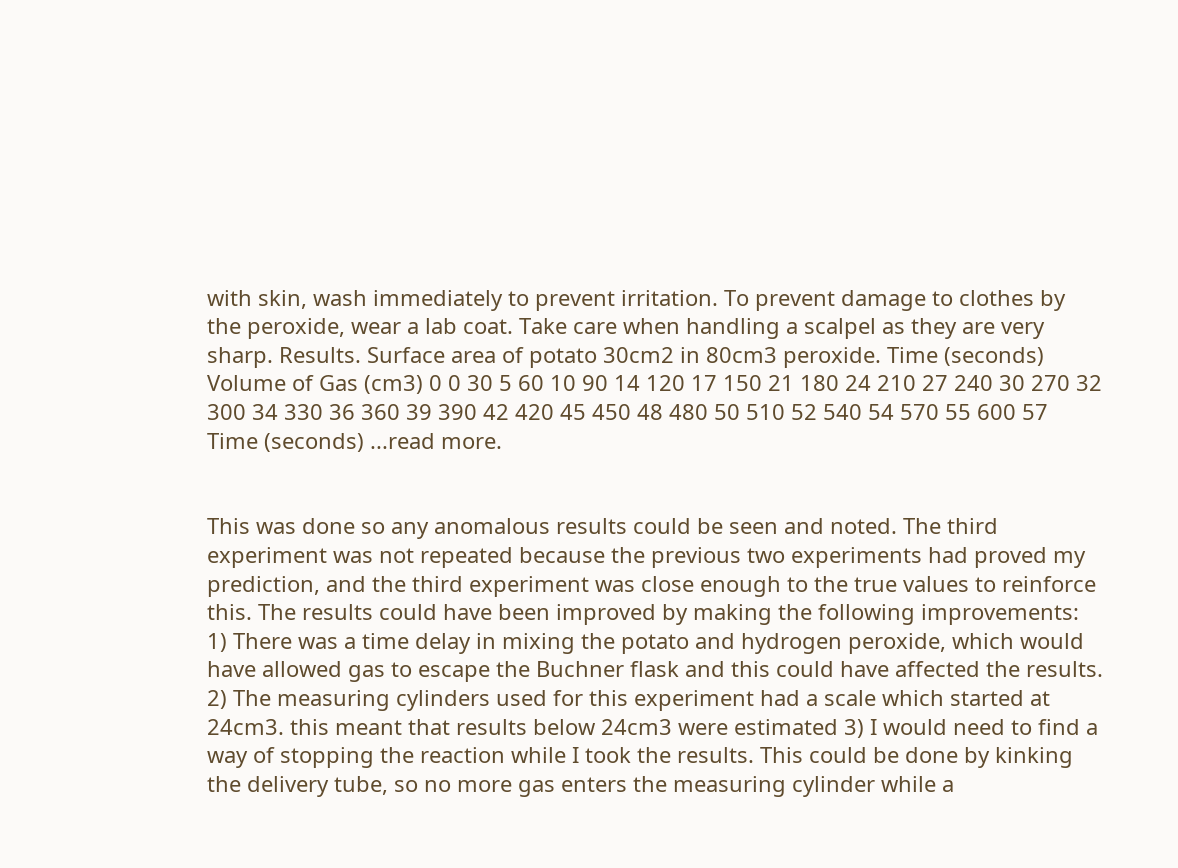with skin, wash immediately to prevent irritation. To prevent damage to clothes by the peroxide, wear a lab coat. Take care when handling a scalpel as they are very sharp. Results. Surface area of potato 30cm2 in 80cm3 peroxide. Time (seconds) Volume of Gas (cm3) 0 0 30 5 60 10 90 14 120 17 150 21 180 24 210 27 240 30 270 32 300 34 330 36 360 39 390 42 420 45 450 48 480 50 510 52 540 54 570 55 600 57 Time (seconds) ...read more.


This was done so any anomalous results could be seen and noted. The third experiment was not repeated because the previous two experiments had proved my prediction, and the third experiment was close enough to the true values to reinforce this. The results could have been improved by making the following improvements: 1) There was a time delay in mixing the potato and hydrogen peroxide, which would have allowed gas to escape the Buchner flask and this could have affected the results. 2) The measuring cylinders used for this experiment had a scale which started at 24cm3. this meant that results below 24cm3 were estimated 3) I would need to find a way of stopping the reaction while I took the results. This could be done by kinking the delivery tube, so no more gas enters the measuring cylinder while a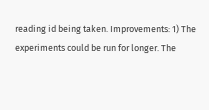reading id being taken. Improvements: 1) The experiments could be run for longer. The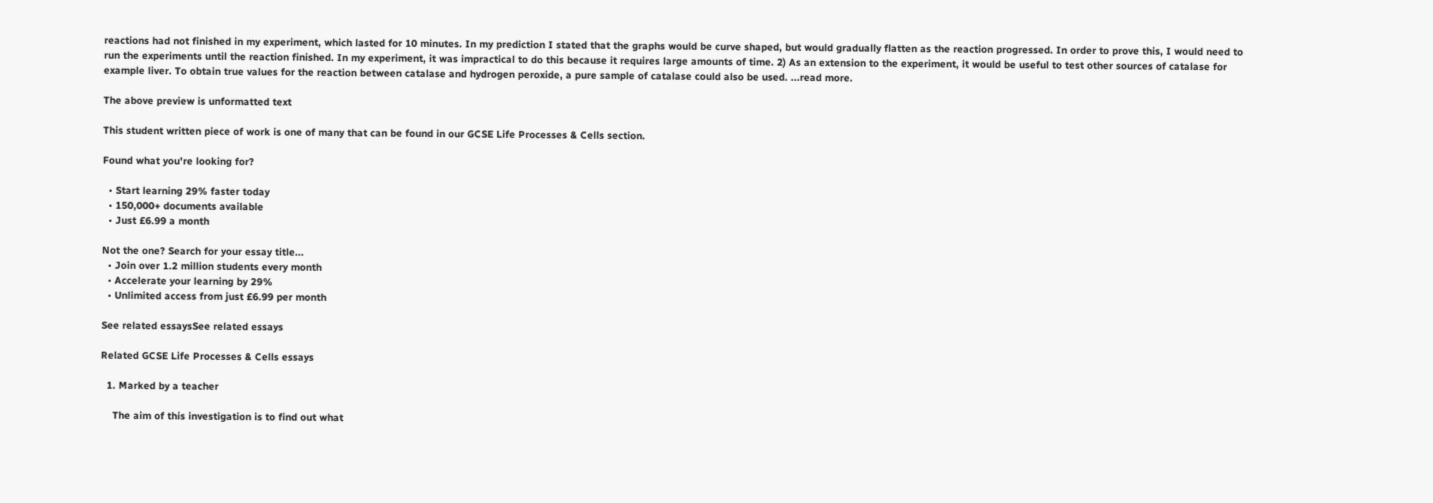reactions had not finished in my experiment, which lasted for 10 minutes. In my prediction I stated that the graphs would be curve shaped, but would gradually flatten as the reaction progressed. In order to prove this, I would need to run the experiments until the reaction finished. In my experiment, it was impractical to do this because it requires large amounts of time. 2) As an extension to the experiment, it would be useful to test other sources of catalase for example liver. To obtain true values for the reaction between catalase and hydrogen peroxide, a pure sample of catalase could also be used. ...read more.

The above preview is unformatted text

This student written piece of work is one of many that can be found in our GCSE Life Processes & Cells section.

Found what you're looking for?

  • Start learning 29% faster today
  • 150,000+ documents available
  • Just £6.99 a month

Not the one? Search for your essay title...
  • Join over 1.2 million students every month
  • Accelerate your learning by 29%
  • Unlimited access from just £6.99 per month

See related essaysSee related essays

Related GCSE Life Processes & Cells essays

  1. Marked by a teacher

    The aim of this investigation is to find out what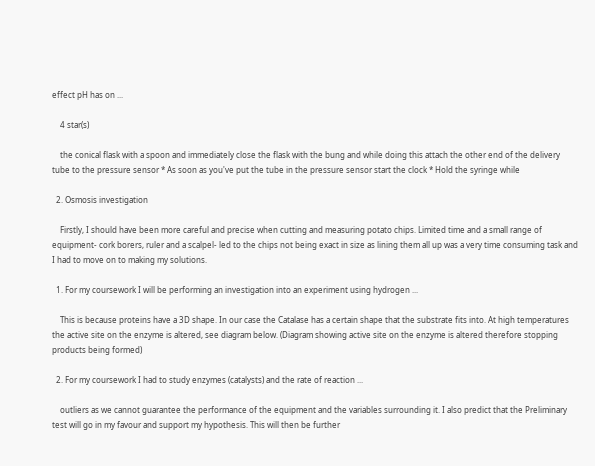effect pH has on ...

    4 star(s)

    the conical flask with a spoon and immediately close the flask with the bung and while doing this attach the other end of the delivery tube to the pressure sensor * As soon as you've put the tube in the pressure sensor start the clock * Hold the syringe while

  2. Osmosis investigation

    Firstly, I should have been more careful and precise when cutting and measuring potato chips. Limited time and a small range of equipment- cork borers, ruler and a scalpel- led to the chips not being exact in size as lining them all up was a very time consuming task and I had to move on to making my solutions.

  1. For my coursework I will be performing an investigation into an experiment using hydrogen ...

    This is because proteins have a 3D shape. In our case the Catalase has a certain shape that the substrate fits into. At high temperatures the active site on the enzyme is altered, see diagram below. (Diagram showing active site on the enzyme is altered therefore stopping products being formed)

  2. For my coursework I had to study enzymes (catalysts) and the rate of reaction ...

    outliers as we cannot guarantee the performance of the equipment and the variables surrounding it. I also predict that the Preliminary test will go in my favour and support my hypothesis. This will then be further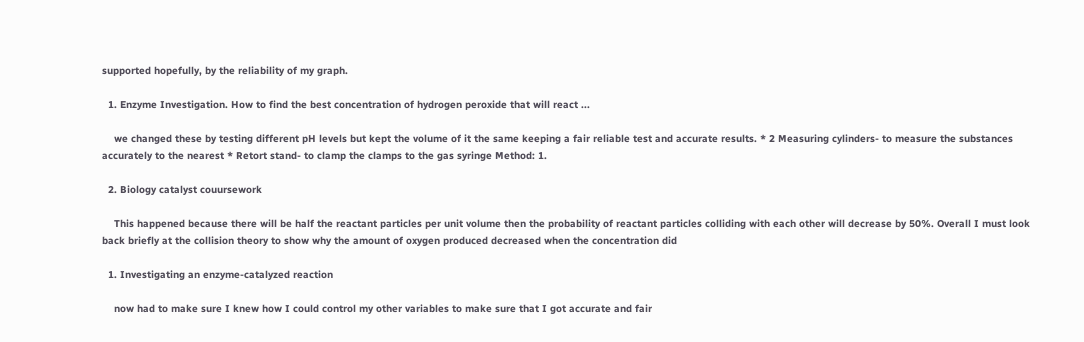supported hopefully, by the reliability of my graph.

  1. Enzyme Investigation. How to find the best concentration of hydrogen peroxide that will react ...

    we changed these by testing different pH levels but kept the volume of it the same keeping a fair reliable test and accurate results. * 2 Measuring cylinders- to measure the substances accurately to the nearest * Retort stand- to clamp the clamps to the gas syringe Method: 1.

  2. Biology catalyst couursework

    This happened because there will be half the reactant particles per unit volume then the probability of reactant particles colliding with each other will decrease by 50%. Overall I must look back briefly at the collision theory to show why the amount of oxygen produced decreased when the concentration did

  1. Investigating an enzyme-catalyzed reaction

    now had to make sure I knew how I could control my other variables to make sure that I got accurate and fair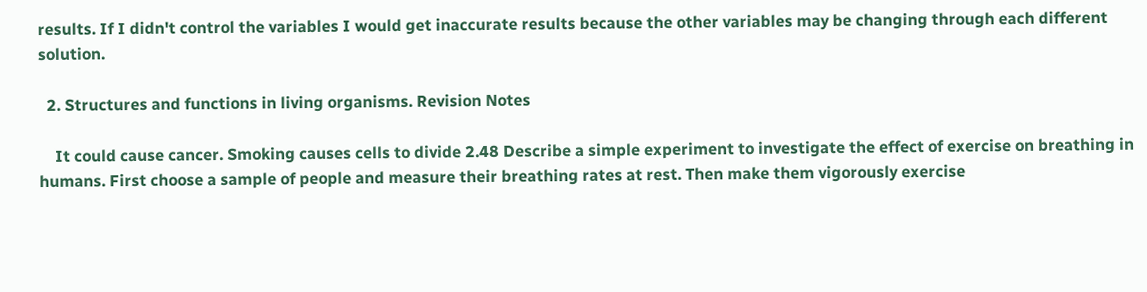results. If I didn't control the variables I would get inaccurate results because the other variables may be changing through each different solution.

  2. Structures and functions in living organisms. Revision Notes

    It could cause cancer. Smoking causes cells to divide 2.48 Describe a simple experiment to investigate the effect of exercise on breathing in humans. First choose a sample of people and measure their breathing rates at rest. Then make them vigorously exercise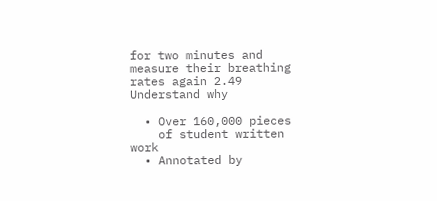for two minutes and measure their breathing rates again 2.49 Understand why

  • Over 160,000 pieces
    of student written work
  • Annotated by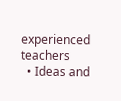experienced teachers
  • Ideas and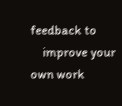feedback to
    improve your own work